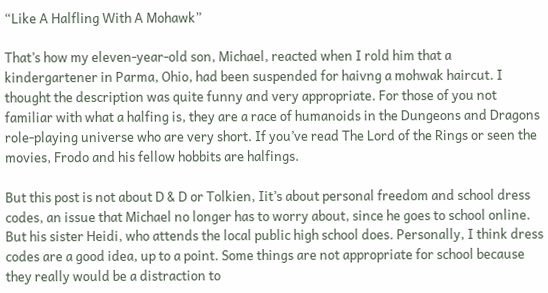“Like A Halfling With A Mohawk”

That’s how my eleven-year-old son, Michael, reacted when I rold him that a kindergartener in Parma, Ohio, had been suspended for haivng a mohwak haircut. I thought the description was quite funny and very appropriate. For those of you not familiar with what a halfing is, they are a race of humanoids in the Dungeons and Dragons role-playing universe who are very short. If you’ve read The Lord of the Rings or seen the movies, Frodo and his fellow hobbits are halfings.

But this post is not about D & D or Tolkien, Iit’s about personal freedom and school dress codes, an issue that Michael no longer has to worry about, since he goes to school online. But his sister Heidi, who attends the local public high school does. Personally, I think dress codes are a good idea, up to a point. Some things are not appropriate for school because they really would be a distraction to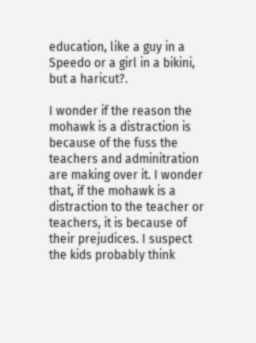education, like a guy in a Speedo or a girl in a bikini, but a haricut?.

I wonder if the reason the mohawk is a distraction is because of the fuss the teachers and adminitration are making over it. I wonder that, if the mohawk is a distraction to the teacher or teachers, it is because of their prejudices. I suspect the kids probably think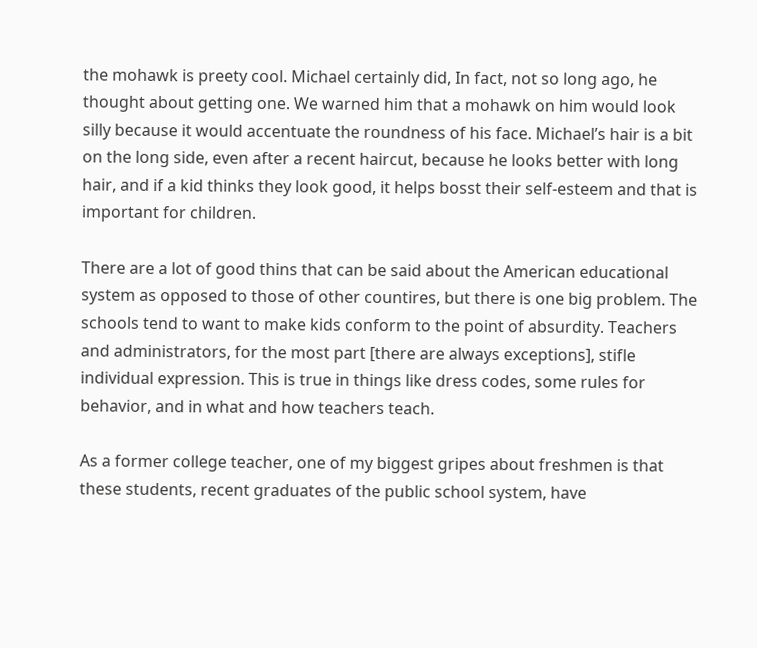the mohawk is preety cool. Michael certainly did, In fact, not so long ago, he thought about getting one. We warned him that a mohawk on him would look silly because it would accentuate the roundness of his face. Michael’s hair is a bit on the long side, even after a recent haircut, because he looks better with long hair, and if a kid thinks they look good, it helps bosst their self-esteem and that is important for children.

There are a lot of good thins that can be said about the American educational system as opposed to those of other countires, but there is one big problem. The schools tend to want to make kids conform to the point of absurdity. Teachers and administrators, for the most part [there are always exceptions], stifle individual expression. This is true in things like dress codes, some rules for behavior, and in what and how teachers teach.

As a former college teacher, one of my biggest gripes about freshmen is that these students, recent graduates of the public school system, have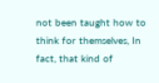not been taught how to think for themselves, In fact, that kind of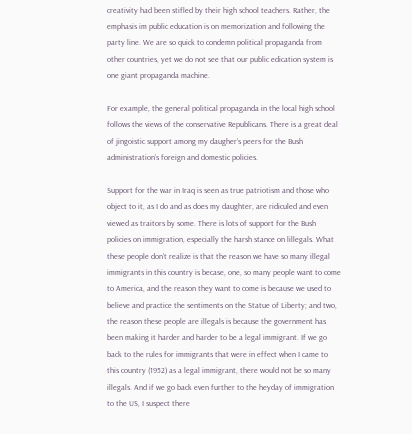creativity had been stifled by their high school teachers. Rather, the emphasis im public education is on memorization and following the party line. We are so quick to condemn political propaganda from other countries, yet we do not see that our public edication system is one giant propaganda machine.

For example, the general political propaganda in the local high school follows the views of the conservative Republicans. There is a great deal of jingoistic support among my daugher’s peers for the Bush administration’s foreign and domestic policies.

Support for the war in Iraq is seen as true patriotism and those who object to it, as I do and as does my daughter, are ridiculed and even viewed as traitors by some. There is lots of support for the Bush policies on immigration, especially the harsh stance on lillegals. What these people don’t realize is that the reason we have so many illegal immigrants in this country is becase, one, so many people want to come to America, and the reason they want to come is because we used to believe and practice the sentiments on the Statue of Liberty; and two, the reason these people are illegals is because the government has been making it harder and harder to be a legal immigrant. If we go back to the rules for immigrants that were in effect when I came to this country (1952) as a legal immigrant, there would not be so many illegals. And if we go back even further to the heyday of immigration to the US, I suspect there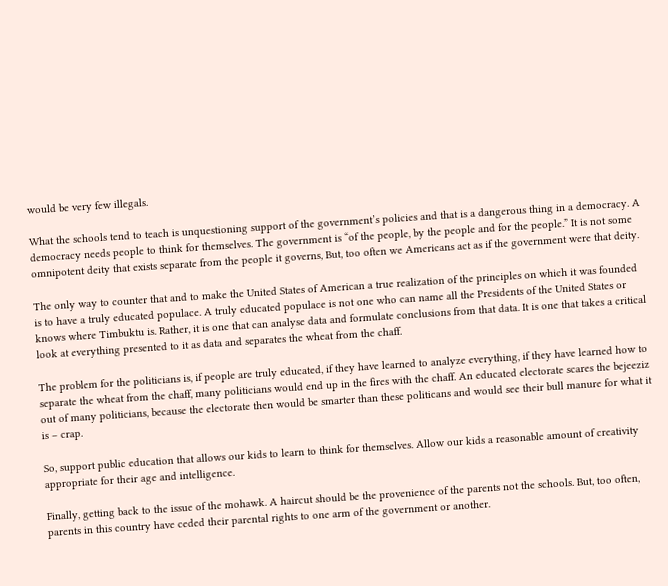would be very few illegals.

What the schools tend to teach is unquestioning support of the government’s policies and that is a dangerous thing in a democracy. A democracy needs people to think for themselves. The government is “of the people, by the people and for the people.” It is not some omnipotent deity that exists separate from the people it governs, But, too often we Americans act as if the government were that deity.

The only way to counter that and to make the United States of American a true realization of the principles on which it was founded is to have a truly educated populace. A truly educated populace is not one who can name all the Presidents of the United States or knows where Timbuktu is. Rather, it is one that can analyse data and formulate conclusions from that data. It is one that takes a critical look at everything presented to it as data and separates the wheat from the chaff.

The problem for the politicians is, if people are truly educated, if they have learned to analyze everything, if they have learned how to separate the wheat from the chaff, many politicians would end up in the fires with the chaff. An educated electorate scares the bejeeziz out of many politicians, because the electorate then would be smarter than these politicans and would see their bull manure for what it is – crap.

So, support public education that allows our kids to learn to think for themselves. Allow our kids a reasonable amount of creativity appropriate for their age and intelligence.

Finally, getting back to the issue of the mohawk. A haircut should be the provenience of the parents not the schools. But, too often, parents in this country have ceded their parental rights to one arm of the government or another.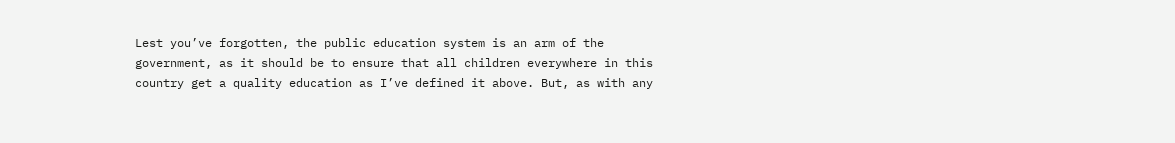Lest you’ve forgotten, the public education system is an arm of the government, as it should be to ensure that all children everywhere in this country get a quality education as I’ve defined it above. But, as with any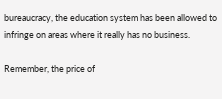bureaucracy, the education system has been allowed to infringe on areas where it really has no business.

Remember, the price of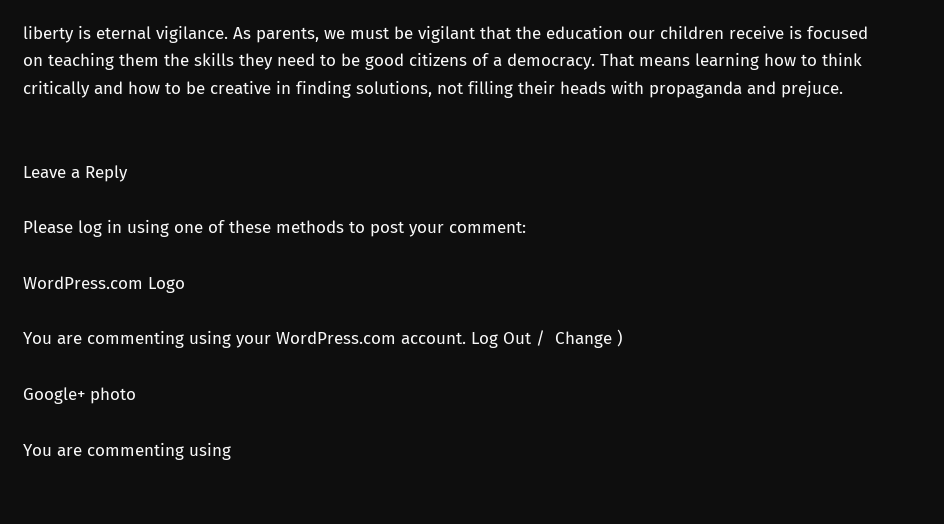liberty is eternal vigilance. As parents, we must be vigilant that the education our children receive is focused on teaching them the skills they need to be good citizens of a democracy. That means learning how to think critically and how to be creative in finding solutions, not filling their heads with propaganda and prejuce.


Leave a Reply

Please log in using one of these methods to post your comment:

WordPress.com Logo

You are commenting using your WordPress.com account. Log Out /  Change )

Google+ photo

You are commenting using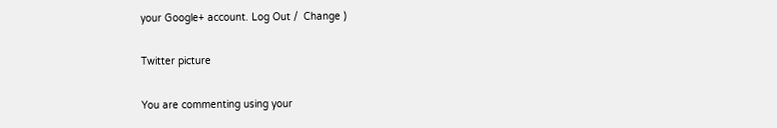your Google+ account. Log Out /  Change )

Twitter picture

You are commenting using your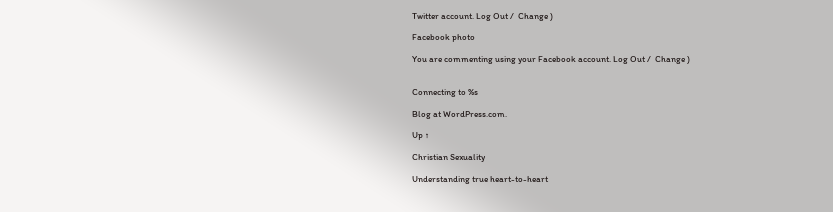Twitter account. Log Out /  Change )

Facebook photo

You are commenting using your Facebook account. Log Out /  Change )


Connecting to %s

Blog at WordPress.com.

Up ↑

Christian Sexuality

Understanding true heart-to-heart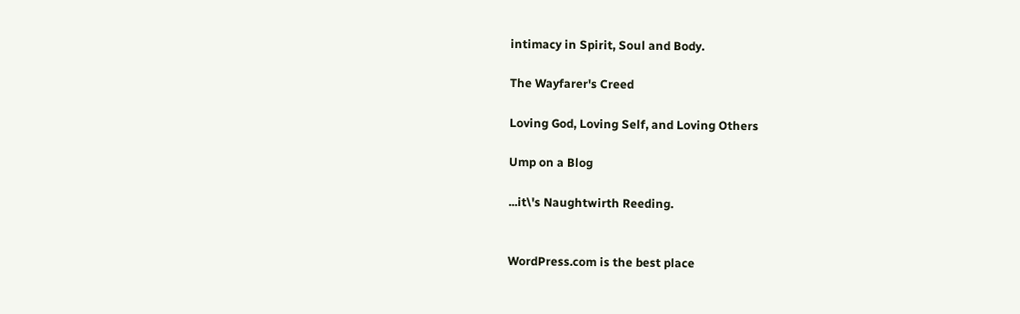intimacy in Spirit, Soul and Body.

The Wayfarer's Creed

Loving God, Loving Self, and Loving Others

Ump on a Blog

...it\'s Naughtwirth Reeding.


WordPress.com is the best place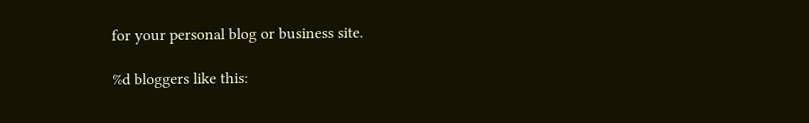for your personal blog or business site.

%d bloggers like this: